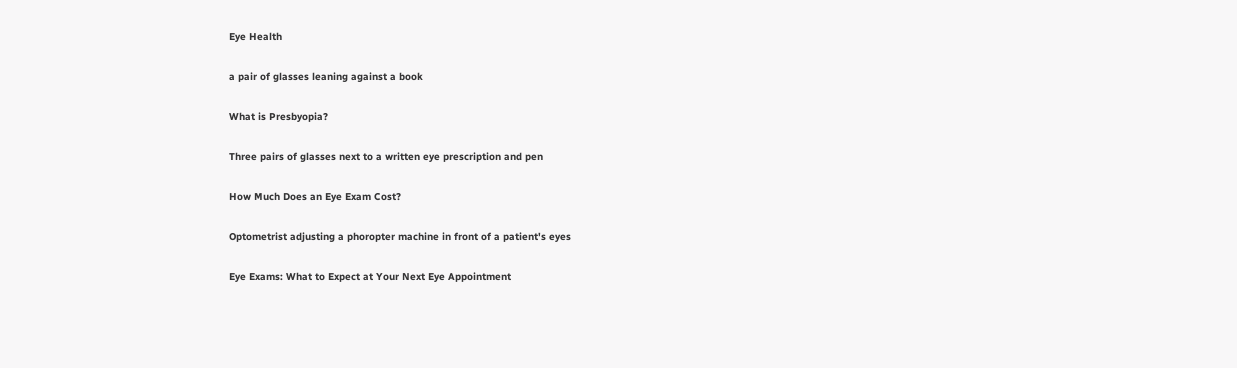Eye Health

a pair of glasses leaning against a book

What is Presbyopia?

Three pairs of glasses next to a written eye prescription and pen

How Much Does an Eye Exam Cost?

Optometrist adjusting a phoropter machine in front of a patient's eyes

Eye Exams: What to Expect at Your Next Eye Appointment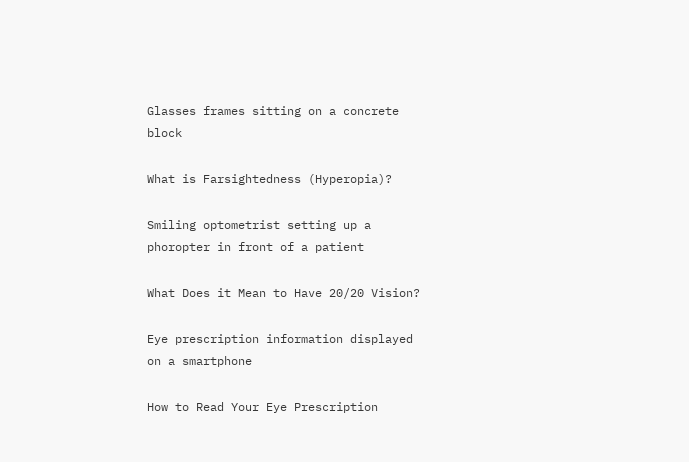Glasses frames sitting on a concrete block

What is Farsightedness (Hyperopia)?

Smiling optometrist setting up a phoropter in front of a patient

What Does it Mean to Have 20/20 Vision?

Eye prescription information displayed on a smartphone

How to Read Your Eye Prescription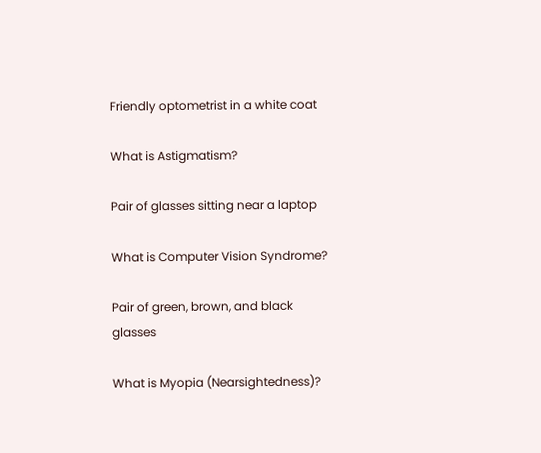Friendly optometrist in a white coat

What is Astigmatism?

Pair of glasses sitting near a laptop

What is Computer Vision Syndrome?

Pair of green, brown, and black glasses

What is Myopia (Nearsightedness)?